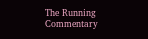The Running Commentary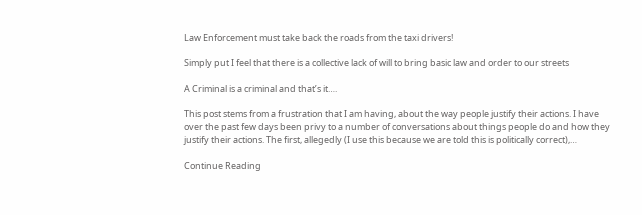Law Enforcement must take back the roads from the taxi drivers!

Simply put I feel that there is a collective lack of will to bring basic law and order to our streets

A Criminal is a criminal and that’s it….

This post stems from a frustration that I am having, about the way people justify their actions. I have over the past few days been privy to a number of conversations about things people do and how they justify their actions. The first, allegedly (I use this because we are told this is politically correct),…

Continue Reading